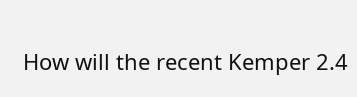How will the recent Kemper 2.4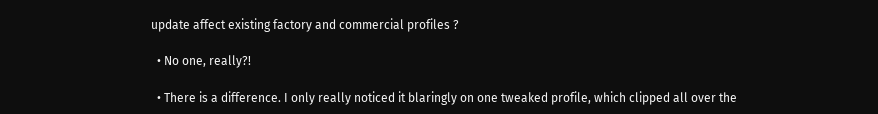update affect existing factory and commercial profiles ?

  • No one, really?!

  • There is a difference. I only really noticed it blaringly on one tweaked profile, which clipped all over the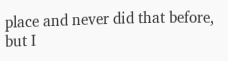place and never did that before, but I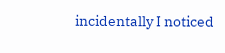incidentally I noticed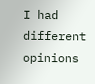I had different opinions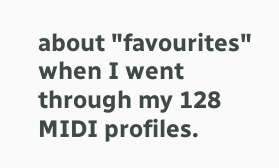about "favourites" when I went through my 128 MIDI profiles.